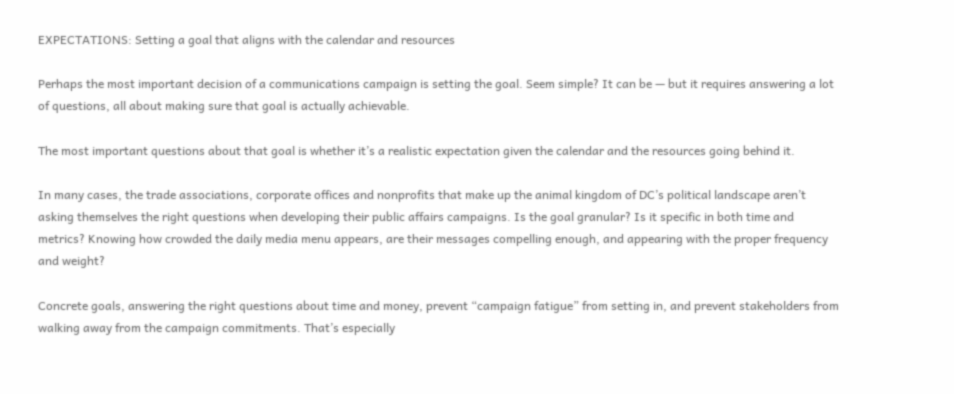EXPECTATIONS: Setting a goal that aligns with the calendar and resources

Perhaps the most important decision of a communications campaign is setting the goal. Seem simple? It can be — but it requires answering a lot of questions, all about making sure that goal is actually achievable.

The most important questions about that goal is whether it’s a realistic expectation given the calendar and the resources going behind it.

In many cases, the trade associations, corporate offices and nonprofits that make up the animal kingdom of DC’s political landscape aren’t asking themselves the right questions when developing their public affairs campaigns. Is the goal granular? Is it specific in both time and metrics? Knowing how crowded the daily media menu appears, are their messages compelling enough, and appearing with the proper frequency and weight?

Concrete goals, answering the right questions about time and money, prevent “campaign fatigue” from setting in, and prevent stakeholders from walking away from the campaign commitments. That’s especially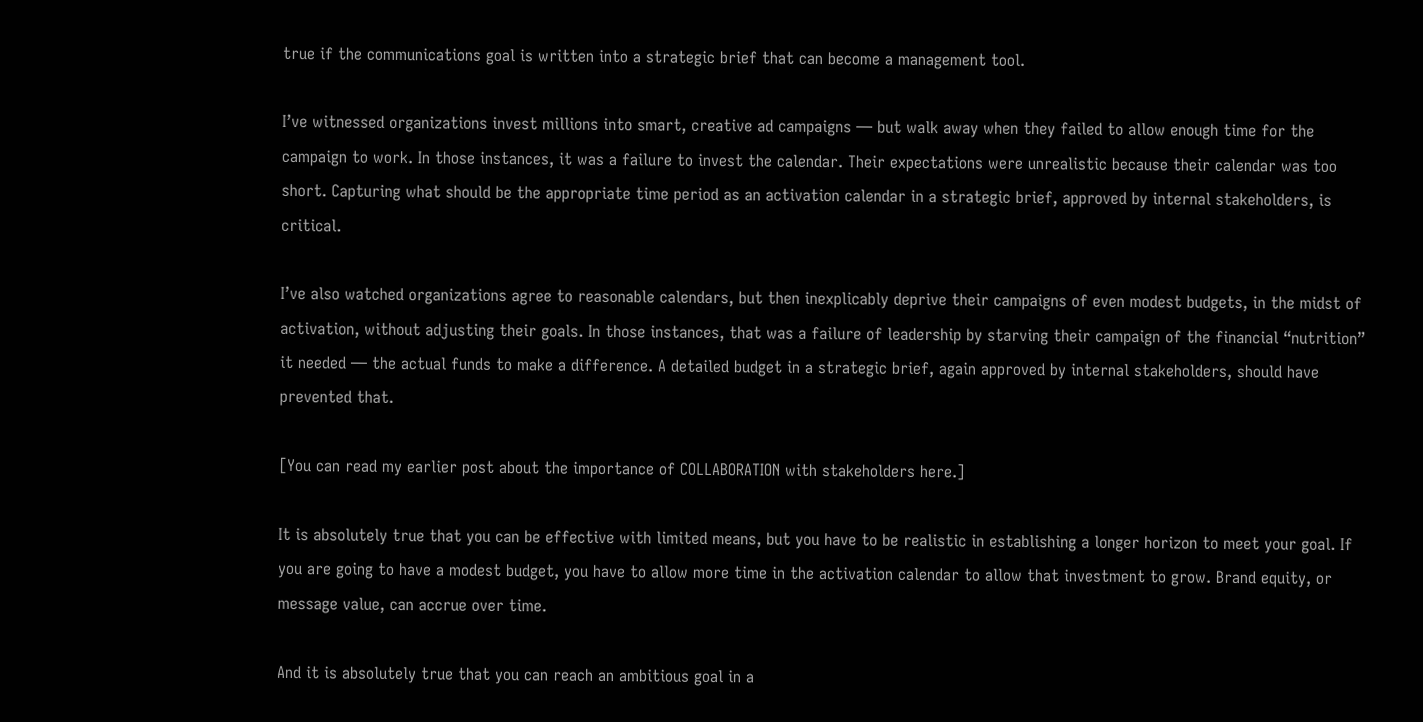true if the communications goal is written into a strategic brief that can become a management tool.

I’ve witnessed organizations invest millions into smart, creative ad campaigns — but walk away when they failed to allow enough time for the campaign to work. In those instances, it was a failure to invest the calendar. Their expectations were unrealistic because their calendar was too short. Capturing what should be the appropriate time period as an activation calendar in a strategic brief, approved by internal stakeholders, is critical.

I’ve also watched organizations agree to reasonable calendars, but then inexplicably deprive their campaigns of even modest budgets, in the midst of activation, without adjusting their goals. In those instances, that was a failure of leadership by starving their campaign of the financial “nutrition” it needed — the actual funds to make a difference. A detailed budget in a strategic brief, again approved by internal stakeholders, should have prevented that.

[You can read my earlier post about the importance of COLLABORATION with stakeholders here.]

It is absolutely true that you can be effective with limited means, but you have to be realistic in establishing a longer horizon to meet your goal. If you are going to have a modest budget, you have to allow more time in the activation calendar to allow that investment to grow. Brand equity, or message value, can accrue over time.

And it is absolutely true that you can reach an ambitious goal in a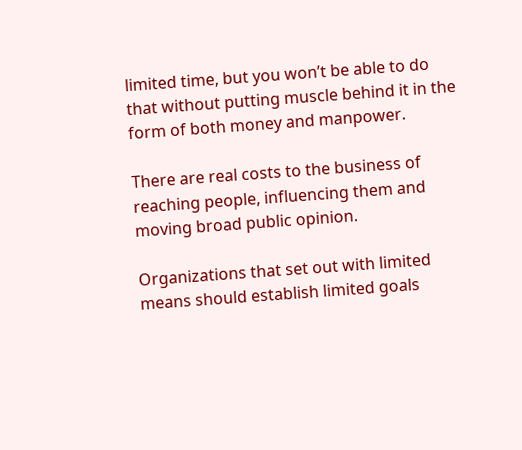limited time, but you won’t be able to do that without putting muscle behind it in the form of both money and manpower.

There are real costs to the business of reaching people, influencing them and moving broad public opinion.

Organizations that set out with limited means should establish limited goals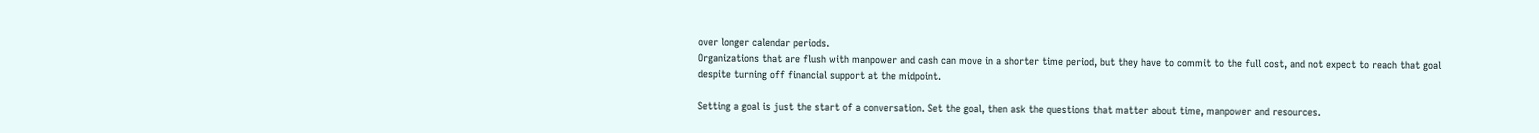over longer calendar periods.
Organizations that are flush with manpower and cash can move in a shorter time period, but they have to commit to the full cost, and not expect to reach that goal despite turning off financial support at the midpoint.

Setting a goal is just the start of a conversation. Set the goal, then ask the questions that matter about time, manpower and resources.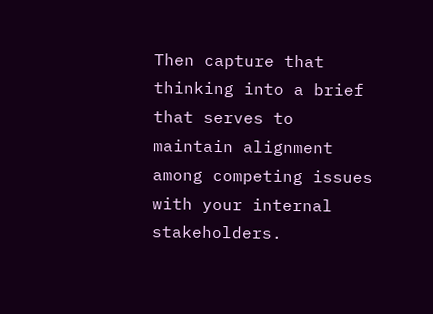Then capture that thinking into a brief that serves to maintain alignment among competing issues with your internal stakeholders.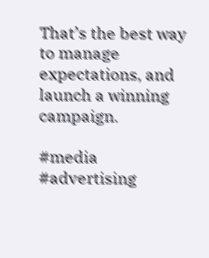That’s the best way to manage expectations, and launch a winning campaign.

#media #advertising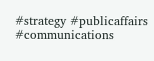#strategy #publicaffairs #communications